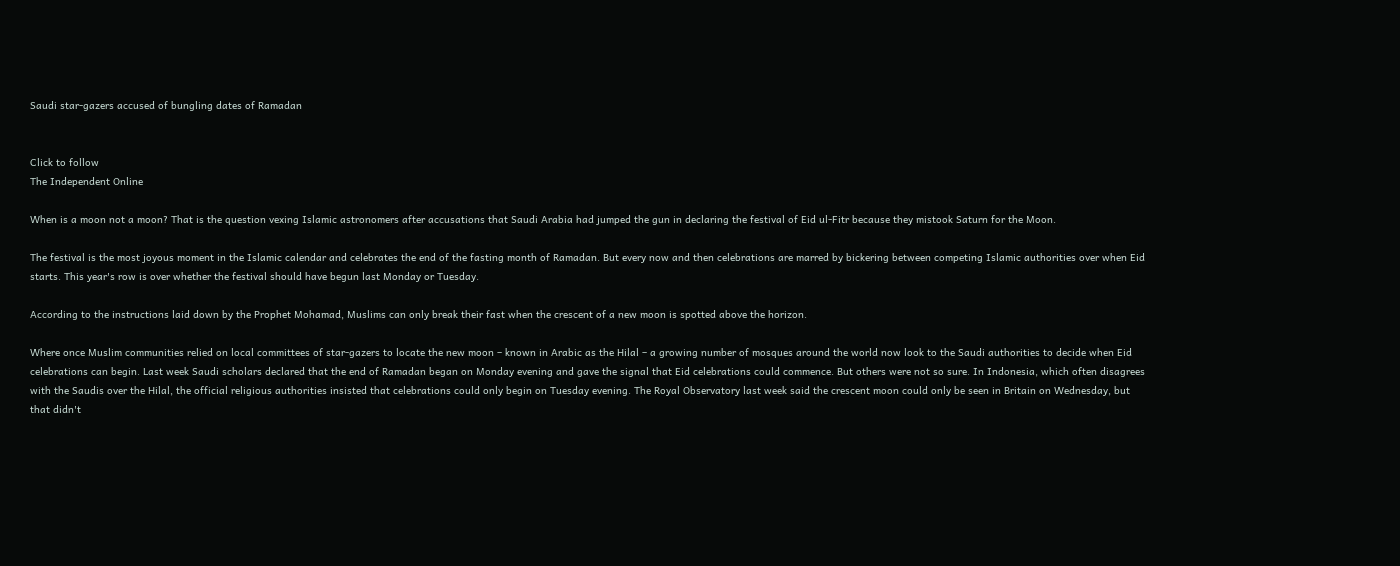Saudi star-gazers accused of bungling dates of Ramadan


Click to follow
The Independent Online

When is a moon not a moon? That is the question vexing Islamic astronomers after accusations that Saudi Arabia had jumped the gun in declaring the festival of Eid ul-Fitr because they mistook Saturn for the Moon.

The festival is the most joyous moment in the Islamic calendar and celebrates the end of the fasting month of Ramadan. But every now and then celebrations are marred by bickering between competing Islamic authorities over when Eid starts. This year's row is over whether the festival should have begun last Monday or Tuesday.

According to the instructions laid down by the Prophet Mohamad, Muslims can only break their fast when the crescent of a new moon is spotted above the horizon.

Where once Muslim communities relied on local committees of star-gazers to locate the new moon – known in Arabic as the Hilal – a growing number of mosques around the world now look to the Saudi authorities to decide when Eid celebrations can begin. Last week Saudi scholars declared that the end of Ramadan began on Monday evening and gave the signal that Eid celebrations could commence. But others were not so sure. In Indonesia, which often disagrees with the Saudis over the Hilal, the official religious authorities insisted that celebrations could only begin on Tuesday evening. The Royal Observatory last week said the crescent moon could only be seen in Britain on Wednesday, but that didn't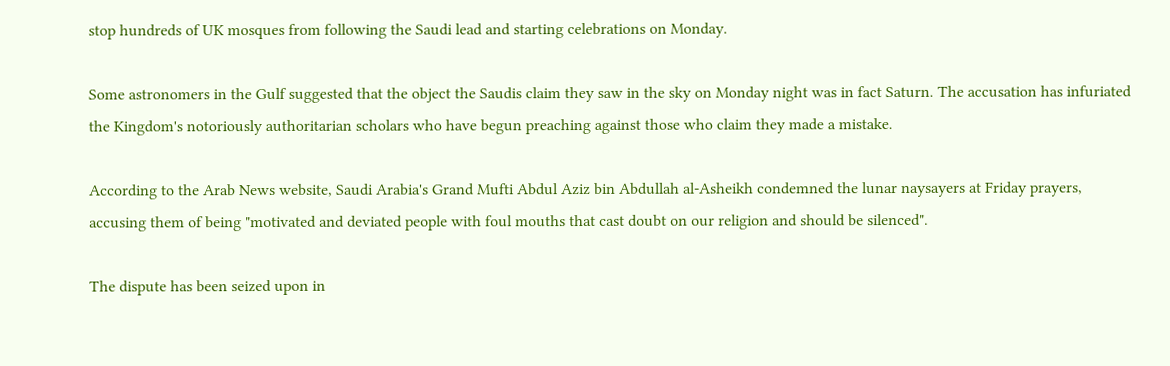stop hundreds of UK mosques from following the Saudi lead and starting celebrations on Monday.

Some astronomers in the Gulf suggested that the object the Saudis claim they saw in the sky on Monday night was in fact Saturn. The accusation has infuriated the Kingdom's notoriously authoritarian scholars who have begun preaching against those who claim they made a mistake.

According to the Arab News website, Saudi Arabia's Grand Mufti Abdul Aziz bin Abdullah al-Asheikh condemned the lunar naysayers at Friday prayers, accusing them of being "motivated and deviated people with foul mouths that cast doubt on our religion and should be silenced".

The dispute has been seized upon in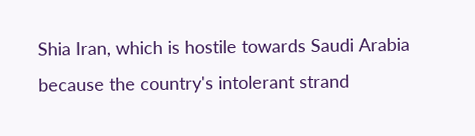Shia Iran, which is hostile towards Saudi Arabia because the country's intolerant strand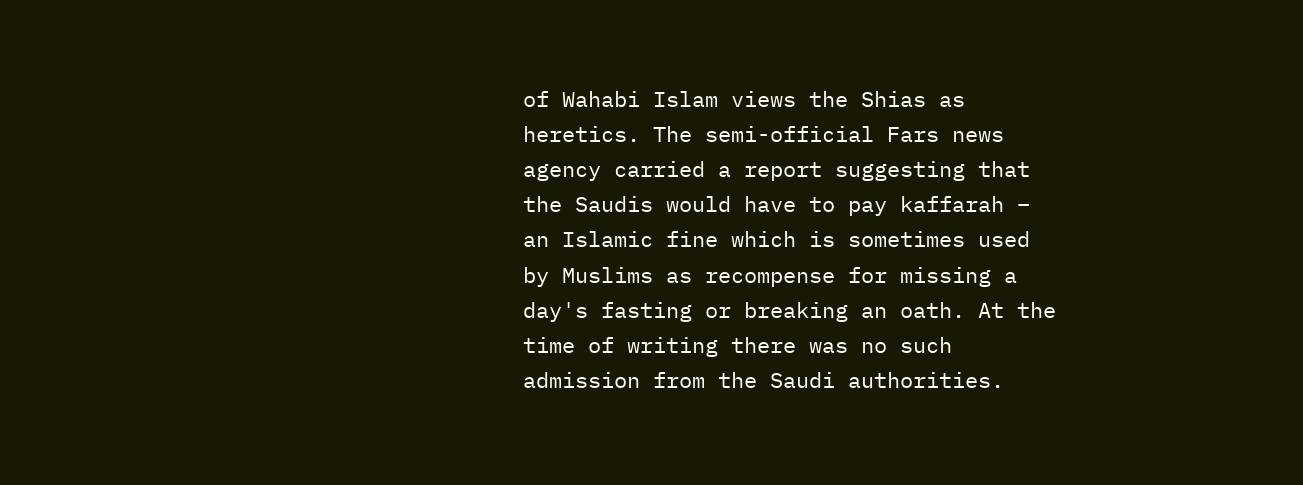of Wahabi Islam views the Shias as heretics. The semi-official Fars news agency carried a report suggesting that the Saudis would have to pay kaffarah – an Islamic fine which is sometimes used by Muslims as recompense for missing a day's fasting or breaking an oath. At the time of writing there was no such admission from the Saudi authorities.